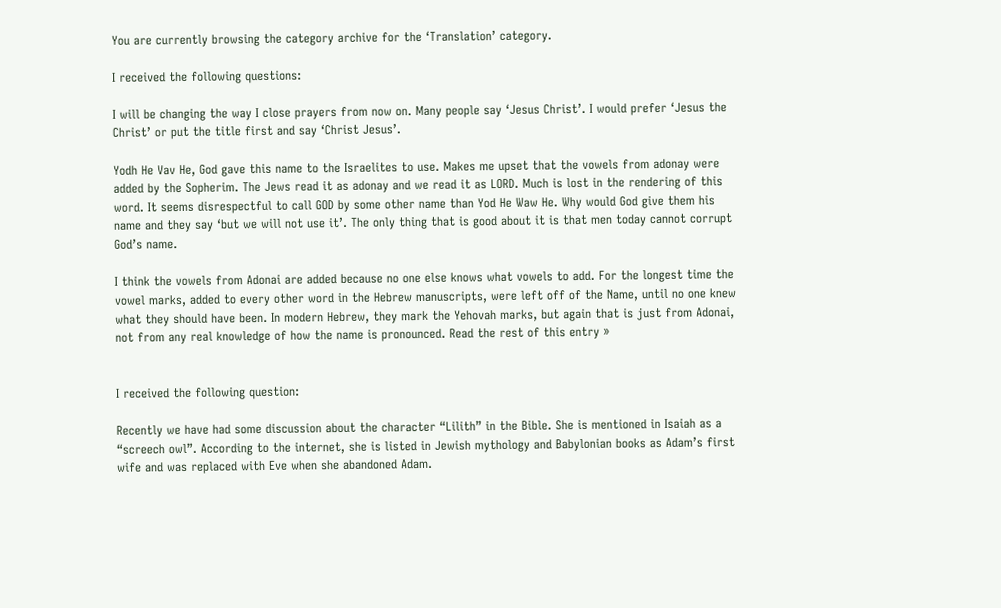You are currently browsing the category archive for the ‘Translation’ category.

I received the following questions:

I will be changing the way I close prayers from now on. Many people say ‘Jesus Christ’. I would prefer ‘Jesus the Christ’ or put the title first and say ‘Christ Jesus’.

Yodh He Vav He, God gave this name to the Israelites to use. Makes me upset that the vowels from adonay were added by the Sopherim. The Jews read it as adonay and we read it as LORD. Much is lost in the rendering of this word. It seems disrespectful to call GOD by some other name than Yod He Waw He. Why would God give them his name and they say ‘but we will not use it’. The only thing that is good about it is that men today cannot corrupt God’s name.

I think the vowels from Adonai are added because no one else knows what vowels to add. For the longest time the vowel marks, added to every other word in the Hebrew manuscripts, were left off of the Name, until no one knew what they should have been. In modern Hebrew, they mark the Yehovah marks, but again that is just from Adonai, not from any real knowledge of how the name is pronounced. Read the rest of this entry »


I received the following question:

Recently we have had some discussion about the character “Lilith” in the Bible. She is mentioned in Isaiah as a “screech owl”. According to the internet, she is listed in Jewish mythology and Babylonian books as Adam’s first wife and was replaced with Eve when she abandoned Adam.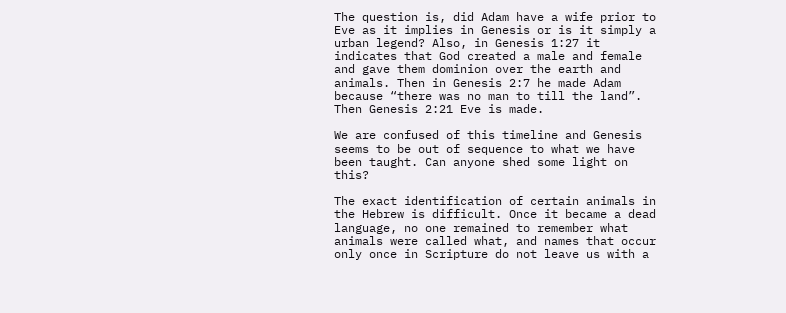The question is, did Adam have a wife prior to Eve as it implies in Genesis or is it simply a urban legend? Also, in Genesis 1:27 it indicates that God created a male and female and gave them dominion over the earth and animals. Then in Genesis 2:7 he made Adam because “there was no man to till the land”. Then Genesis 2:21 Eve is made.

We are confused of this timeline and Genesis seems to be out of sequence to what we have been taught. Can anyone shed some light on this?

The exact identification of certain animals in the Hebrew is difficult. Once it became a dead language, no one remained to remember what animals were called what, and names that occur only once in Scripture do not leave us with a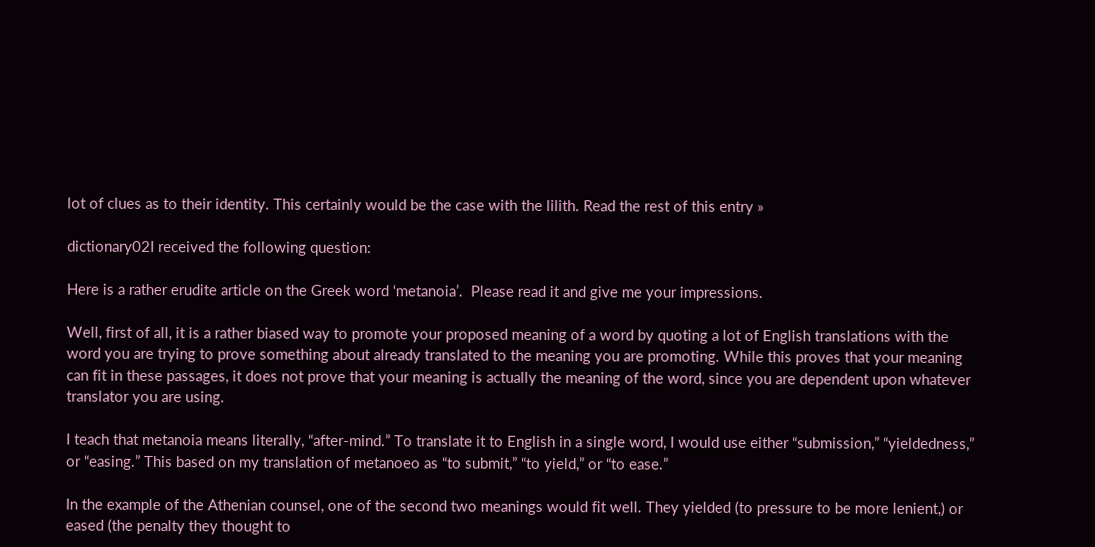lot of clues as to their identity. This certainly would be the case with the lilith. Read the rest of this entry »

dictionary02I received the following question:

Here is a rather erudite article on the Greek word ‘metanoia’.  Please read it and give me your impressions.

Well, first of all, it is a rather biased way to promote your proposed meaning of a word by quoting a lot of English translations with the word you are trying to prove something about already translated to the meaning you are promoting. While this proves that your meaning can fit in these passages, it does not prove that your meaning is actually the meaning of the word, since you are dependent upon whatever translator you are using.

I teach that metanoia means literally, “after-mind.” To translate it to English in a single word, I would use either “submission,” “yieldedness,” or “easing.” This based on my translation of metanoeo as “to submit,” “to yield,” or “to ease.”

In the example of the Athenian counsel, one of the second two meanings would fit well. They yielded (to pressure to be more lenient,) or eased (the penalty they thought to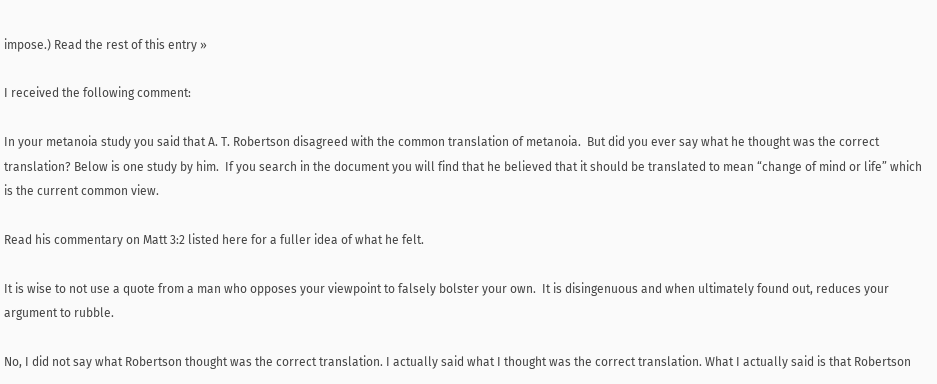impose.) Read the rest of this entry »

I received the following comment:

In your metanoia study you said that A. T. Robertson disagreed with the common translation of metanoia.  But did you ever say what he thought was the correct translation? Below is one study by him.  If you search in the document you will find that he believed that it should be translated to mean “change of mind or life” which is the current common view.

Read his commentary on Matt 3:2 listed here for a fuller idea of what he felt.

It is wise to not use a quote from a man who opposes your viewpoint to falsely bolster your own.  It is disingenuous and when ultimately found out, reduces your argument to rubble.

No, I did not say what Robertson thought was the correct translation. I actually said what I thought was the correct translation. What I actually said is that Robertson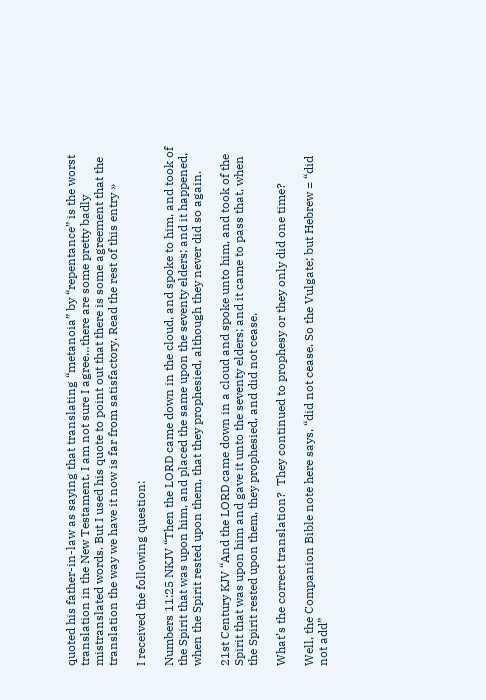quoted his father-in-law as saying that translating “metanoia” by “repentance” is the worst translation in the New Testament. I am not sure I agree…there are some pretty badly mistranslated words. But I used his quote to point out that there is some agreement that the translation the way we have it now is far from satisfactory. Read the rest of this entry »

I received the following question:

Numbers 11:25 NKJV “Then the LORD came down in the cloud, and spoke to him, and took of the Spirit that was upon him, and placed the same upon the seventy elders; and it happened, when the Spirit rested upon them, that they prophesied, although they never did so again.

21st Century KJV “And the LORD came down in a cloud and spoke unto him, and took of the Spirit that was upon him and gave it unto the seventy elders; and it came to pass that, when the Spirit rested upon them, they prophesied, and did not cease.

What’s the correct translation?  They continued to prophesy or they only did one time?

Well, the Companion Bible note here says, “did not cease. So the Vulgate; but Hebrew = “did not add”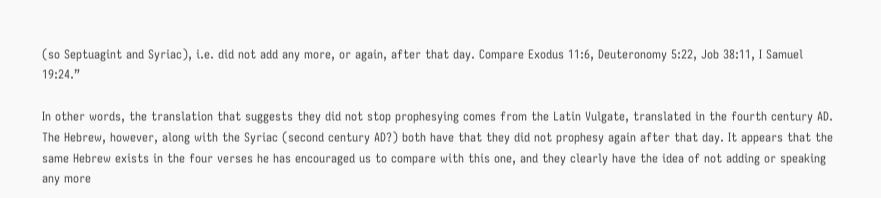(so Septuagint and Syriac), i.e. did not add any more, or again, after that day. Compare Exodus 11:6, Deuteronomy 5:22, Job 38:11, I Samuel 19:24.”

In other words, the translation that suggests they did not stop prophesying comes from the Latin Vulgate, translated in the fourth century AD. The Hebrew, however, along with the Syriac (second century AD?) both have that they did not prophesy again after that day. It appears that the same Hebrew exists in the four verses he has encouraged us to compare with this one, and they clearly have the idea of not adding or speaking any more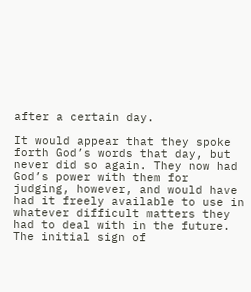after a certain day.

It would appear that they spoke forth God’s words that day, but never did so again. They now had God’s power with them for judging, however, and would have had it freely available to use in whatever difficult matters they had to deal with in the future. The initial sign of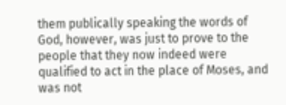them publically speaking the words of God, however, was just to prove to the people that they now indeed were qualified to act in the place of Moses, and was not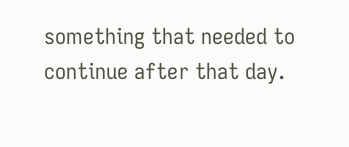something that needed to continue after that day.